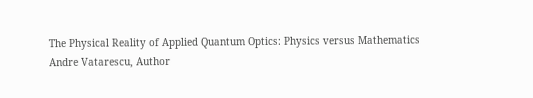The Physical Reality of Applied Quantum Optics: Physics versus Mathematics
Andre Vatarescu, Author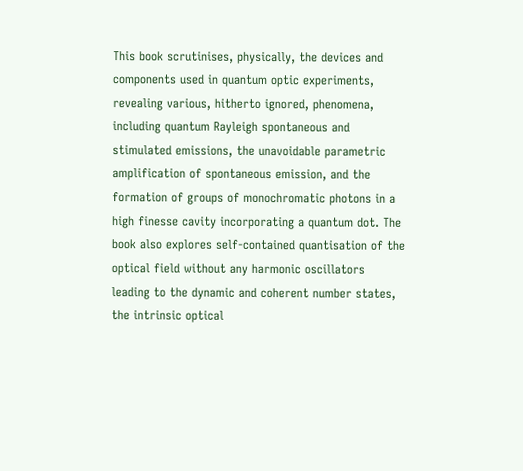This book scrutinises, physically, the devices and components used in quantum optic experiments, revealing various, hitherto ignored, phenomena, including quantum Rayleigh spontaneous and stimulated emissions, the unavoidable parametric amplification of spontaneous emission, and the formation of groups of monochromatic photons in a high finesse cavity incorporating a quantum dot. The book also explores self-contained quantisation of the optical field without any harmonic oscillators leading to the dynamic and coherent number states, the intrinsic optical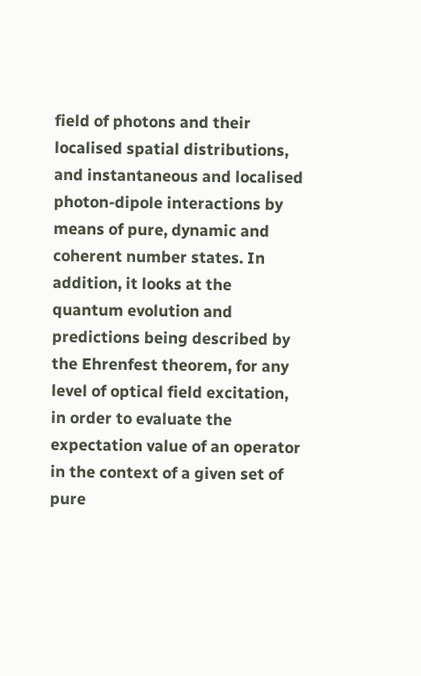field of photons and their localised spatial distributions, and instantaneous and localised photon-dipole interactions by means of pure, dynamic and coherent number states. In addition, it looks at the quantum evolution and predictions being described by the Ehrenfest theorem, for any level of optical field excitation, in order to evaluate the expectation value of an operator in the context of a given set of pure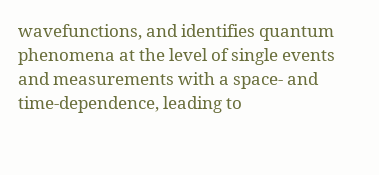wavefunctions, and identifies quantum phenomena at the level of single events and measurements with a space- and time-dependence, leading to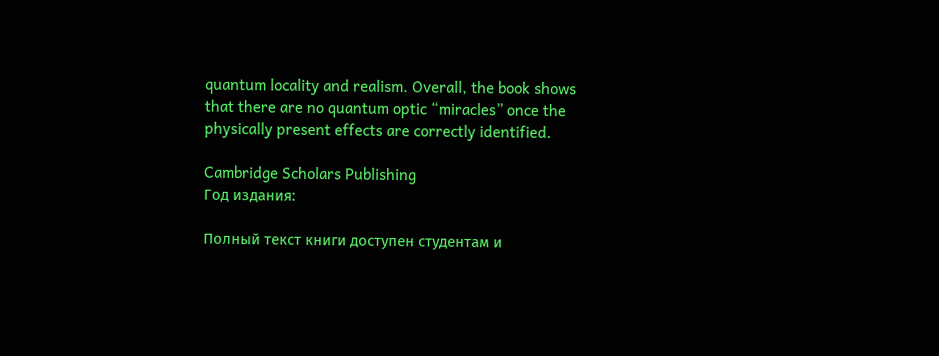quantum locality and realism. Overall, the book shows that there are no quantum optic “miracles” once the physically present effects are correctly identified.

Cambridge Scholars Publishing
Год издания:

Полный текст книги доступен студентам и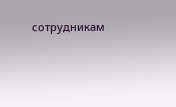сотрудникам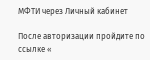МФТИ через Личный кабинет

После авторизации пройдите по ссылке «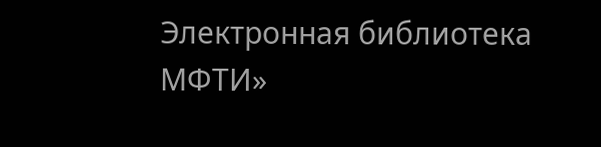Электронная библиотека МФТИ»